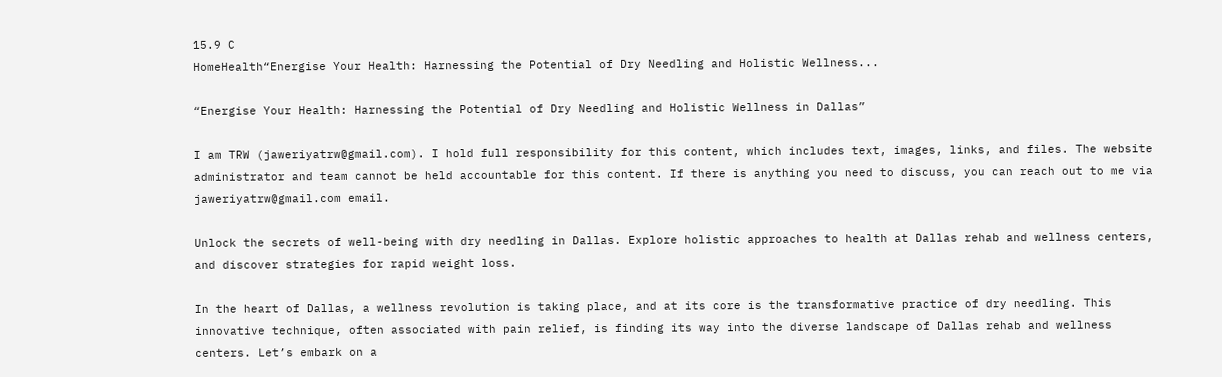15.9 C
HomeHealth“Energise Your Health: Harnessing the Potential of Dry Needling and Holistic Wellness...

“Energise Your Health: Harnessing the Potential of Dry Needling and Holistic Wellness in Dallas”

I am TRW (jaweriyatrw@gmail.com). I hold full responsibility for this content, which includes text, images, links, and files. The website administrator and team cannot be held accountable for this content. If there is anything you need to discuss, you can reach out to me via jaweriyatrw@gmail.com email.

Unlock the secrets of well-being with dry needling in Dallas. Explore holistic approaches to health at Dallas rehab and wellness centers, and discover strategies for rapid weight loss.

In the heart of Dallas, a wellness revolution is taking place, and at its core is the transformative practice of dry needling. This innovative technique, often associated with pain relief, is finding its way into the diverse landscape of Dallas rehab and wellness centers. Let’s embark on a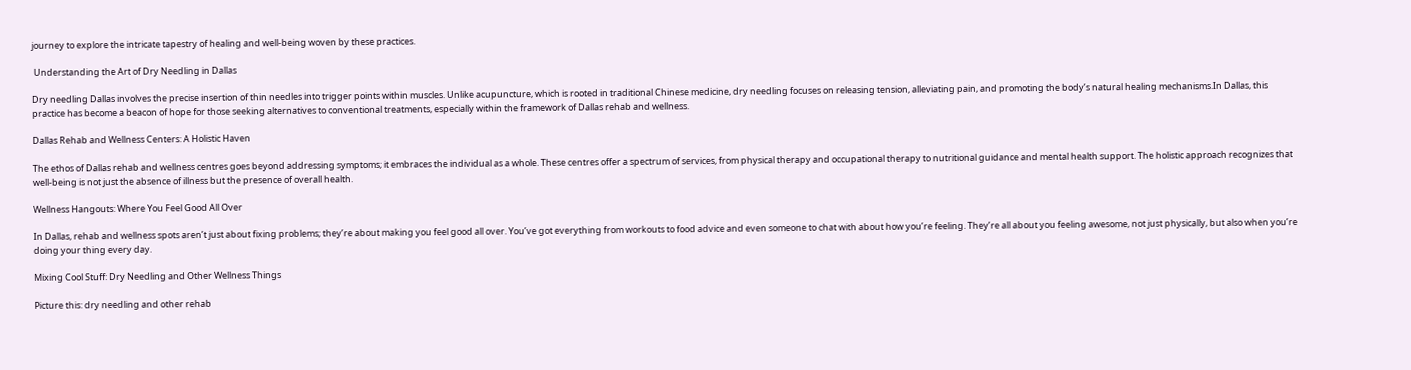journey to explore the intricate tapestry of healing and well-being woven by these practices.

 Understanding the Art of Dry Needling in Dallas

Dry needling Dallas involves the precise insertion of thin needles into trigger points within muscles. Unlike acupuncture, which is rooted in traditional Chinese medicine, dry needling focuses on releasing tension, alleviating pain, and promoting the body’s natural healing mechanisms.In Dallas, this practice has become a beacon of hope for those seeking alternatives to conventional treatments, especially within the framework of Dallas rehab and wellness.

Dallas Rehab and Wellness Centers: A Holistic Haven

The ethos of Dallas rehab and wellness centres goes beyond addressing symptoms; it embraces the individual as a whole. These centres offer a spectrum of services, from physical therapy and occupational therapy to nutritional guidance and mental health support. The holistic approach recognizes that well-being is not just the absence of illness but the presence of overall health.

Wellness Hangouts: Where You Feel Good All Over

In Dallas, rehab and wellness spots aren’t just about fixing problems; they’re about making you feel good all over. You’ve got everything from workouts to food advice and even someone to chat with about how you’re feeling. They’re all about you feeling awesome, not just physically, but also when you’re doing your thing every day.

Mixing Cool Stuff: Dry Needling and Other Wellness Things

Picture this: dry needling and other rehab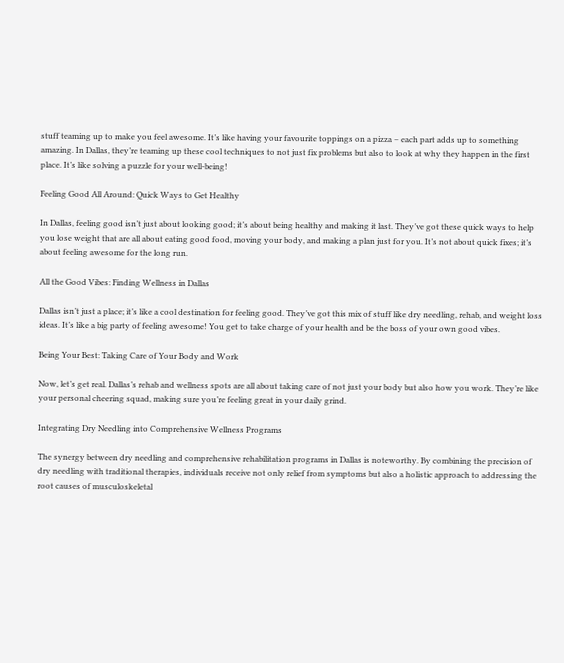stuff teaming up to make you feel awesome. It’s like having your favourite toppings on a pizza – each part adds up to something amazing. In Dallas, they’re teaming up these cool techniques to not just fix problems but also to look at why they happen in the first place. It’s like solving a puzzle for your well-being!

Feeling Good All Around: Quick Ways to Get Healthy

In Dallas, feeling good isn’t just about looking good; it’s about being healthy and making it last. They’ve got these quick ways to help you lose weight that are all about eating good food, moving your body, and making a plan just for you. It’s not about quick fixes; it’s about feeling awesome for the long run.

All the Good Vibes: Finding Wellness in Dallas

Dallas isn’t just a place; it’s like a cool destination for feeling good. They’ve got this mix of stuff like dry needling, rehab, and weight loss ideas. It’s like a big party of feeling awesome! You get to take charge of your health and be the boss of your own good vibes.

Being Your Best: Taking Care of Your Body and Work

Now, let’s get real. Dallas’s rehab and wellness spots are all about taking care of not just your body but also how you work. They’re like your personal cheering squad, making sure you’re feeling great in your daily grind.

Integrating Dry Needling into Comprehensive Wellness Programs

The synergy between dry needling and comprehensive rehabilitation programs in Dallas is noteworthy. By combining the precision of dry needling with traditional therapies, individuals receive not only relief from symptoms but also a holistic approach to addressing the root causes of musculoskeletal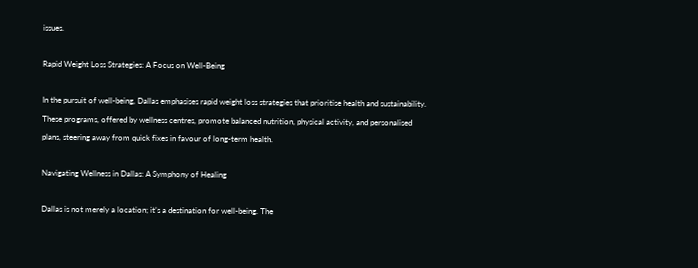issues.

Rapid Weight Loss Strategies: A Focus on Well-Being

In the pursuit of well-being, Dallas emphasises rapid weight loss strategies that prioritise health and sustainability. These programs, offered by wellness centres, promote balanced nutrition, physical activity, and personalised plans, steering away from quick fixes in favour of long-term health.

Navigating Wellness in Dallas: A Symphony of Healing

Dallas is not merely a location; it’s a destination for well-being. The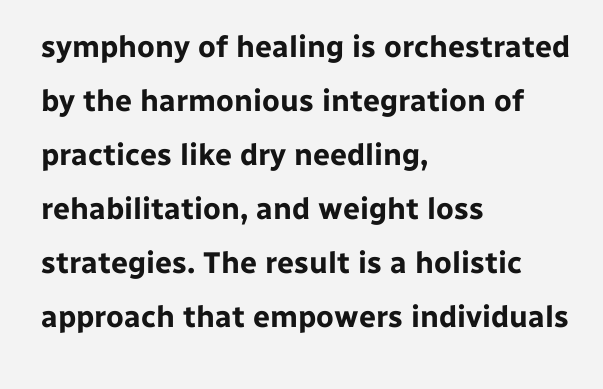symphony of healing is orchestrated by the harmonious integration of practices like dry needling, rehabilitation, and weight loss strategies. The result is a holistic approach that empowers individuals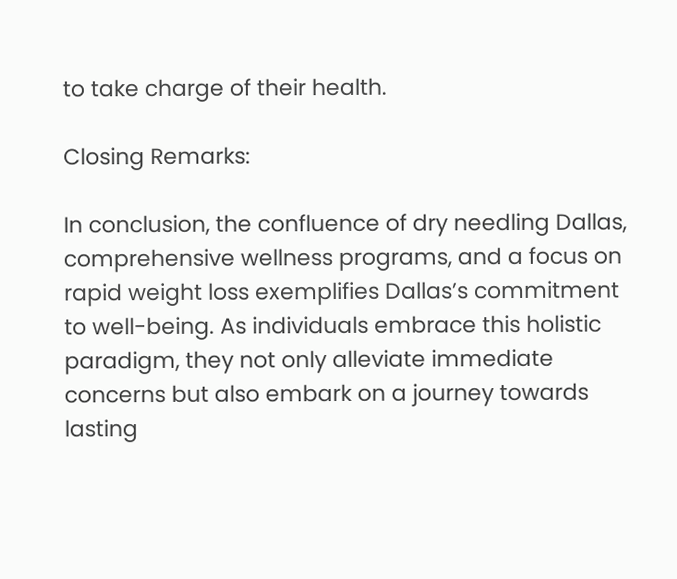to take charge of their health.

Closing Remarks:

In conclusion, the confluence of dry needling Dallas, comprehensive wellness programs, and a focus on rapid weight loss exemplifies Dallas’s commitment to well-being. As individuals embrace this holistic paradigm, they not only alleviate immediate concerns but also embark on a journey towards lasting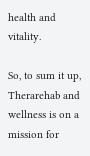health and vitality.

So, to sum it up, Therarehab and wellness is on a mission for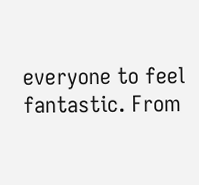everyone to feel fantastic. From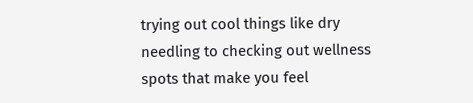trying out cool things like dry needling to checking out wellness spots that make you feel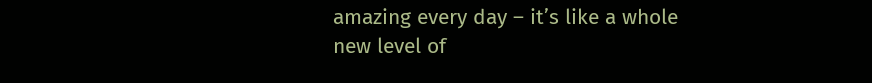amazing every day – it’s like a whole new level of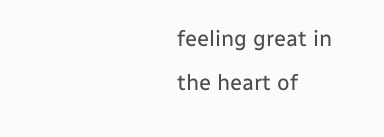feeling great in the heart of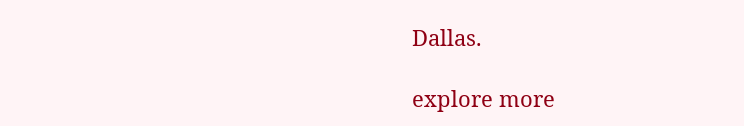Dallas.

explore more